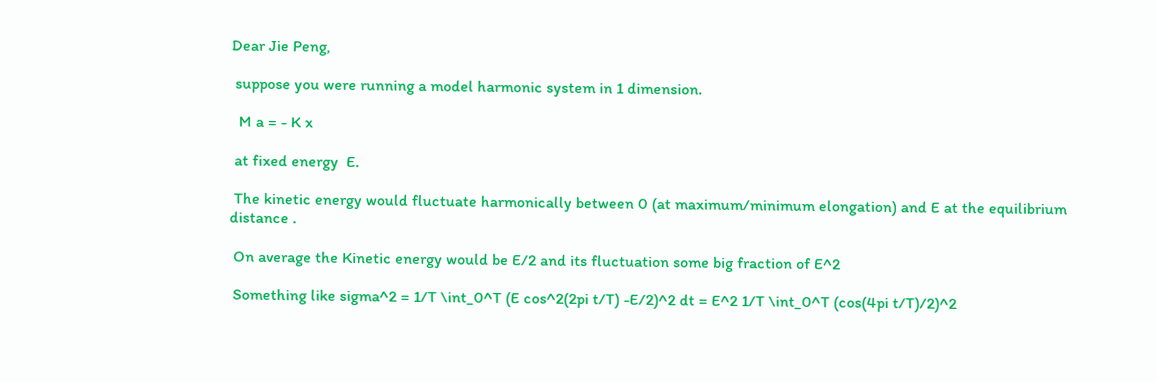Dear Jie Peng,

 suppose you were running a model harmonic system in 1 dimension.

  M a = - K x

 at fixed energy  E.

 The kinetic energy would fluctuate harmonically between 0 (at maximum/minimum elongation) and E at the equilibrium distance .

 On average the Kinetic energy would be E/2 and its fluctuation some big fraction of E^2

 Something like sigma^2 = 1/T \int_0^T (E cos^2(2pi t/T) -E/2)^2 dt = E^2 1/T \int_0^T (cos(4pi t/T)/2)^2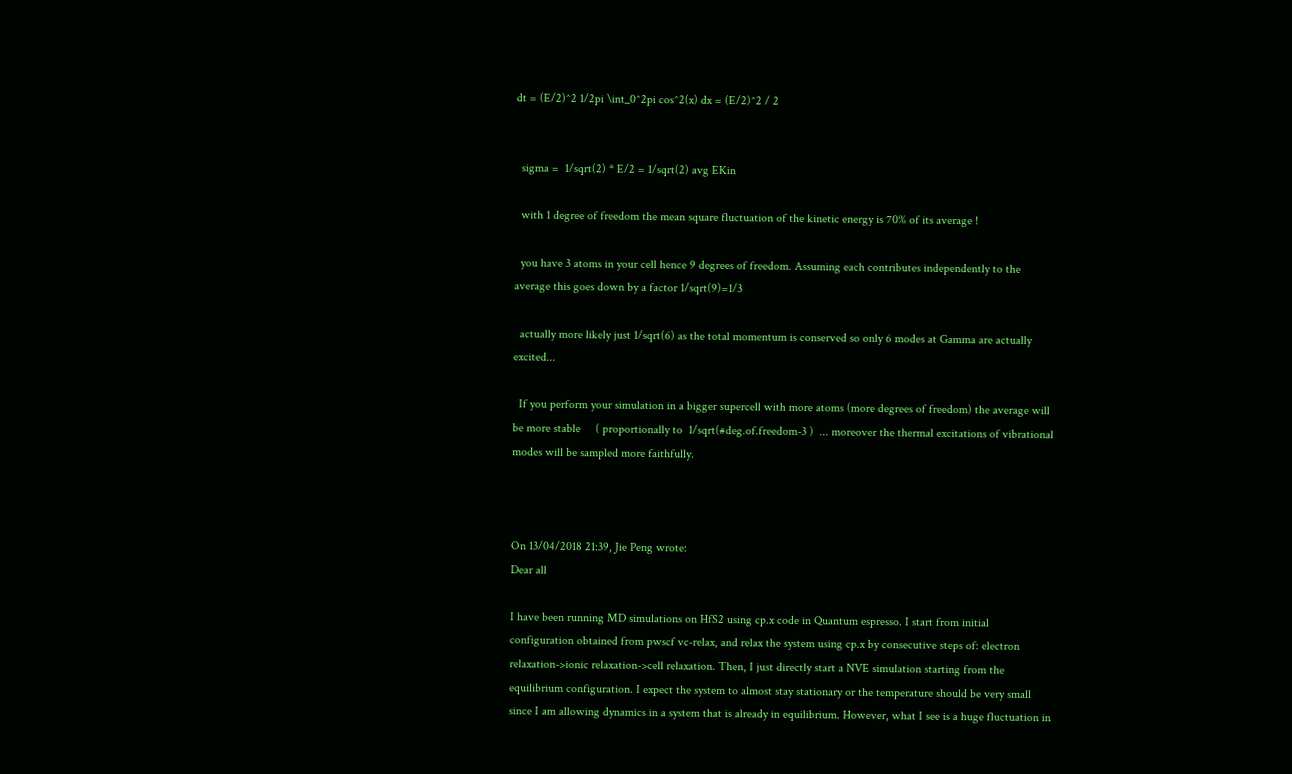dt = (E/2)^2 1/2pi \int_0^2pi cos^2(x) dx = (E/2)^2 / 2


  sigma =  1/sqrt(2) * E/2 = 1/sqrt(2) avg EKin

  with 1 degree of freedom the mean square fluctuation of the kinetic energy is 70% of its average !

  you have 3 atoms in your cell hence 9 degrees of freedom. Assuming each contributes independently to the average this goes down by a factor 1/sqrt(9)=1/3

  actually more likely just 1/sqrt(6) as the total momentum is conserved so only 6 modes at Gamma are actually excited...

  If you perform your simulation in a bigger supercell with more atoms (more degrees of freedom) the average will be more stable     ( proportionally to  1/sqrt(#deg.of.freedom-3 )  ... moreover the thermal excitations of vibrational modes will be sampled more faithfully.



On 13/04/2018 21:39, Jie Peng wrote:
Dear all

I have been running MD simulations on HfS2 using cp.x code in Quantum espresso. I start from initial configuration obtained from pwscf vc-relax, and relax the system using cp.x by consecutive steps of: electron relaxation->ionic relaxation->cell relaxation. Then, I just directly start a NVE simulation starting from the equilibrium configuration. I expect the system to almost stay stationary or the temperature should be very small since I am allowing dynamics in a system that is already in equilibrium. However, what I see is a huge fluctuation in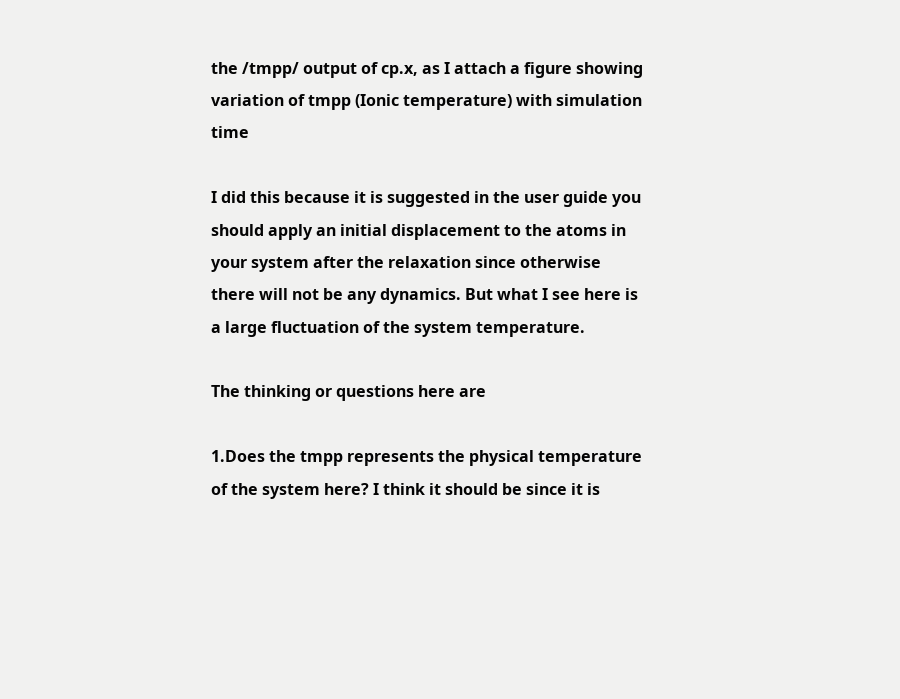the /tmpp/ output of cp.x, as I attach a figure showing variation of tmpp (Ionic temperature) with simulation time

I did this because it is suggested in the user guide you should apply an initial displacement to the atoms in your system after the relaxation since otherwise there will not be any dynamics. But what I see here is a large fluctuation of the system temperature.

The thinking or questions here are

1.Does the tmpp represents the physical temperature of the system here? I think it should be since it is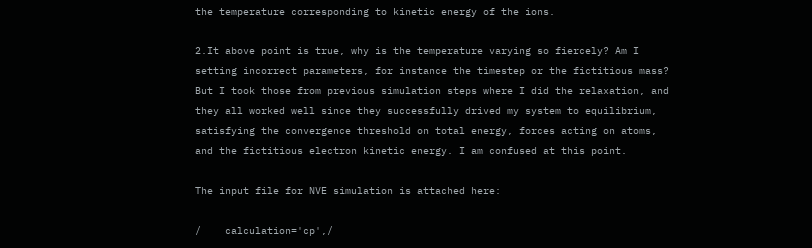the temperature corresponding to kinetic energy of the ions.

2.It above point is true, why is the temperature varying so fiercely? Am I setting incorrect parameters, for instance the timestep or the fictitious mass? But I took those from previous simulation steps where I did the relaxation, and they all worked well since they successfully drived my system to equilibrium, satisfying the convergence threshold on total energy, forces acting on atoms, and the fictitious electron kinetic energy. I am confused at this point.

The input file for NVE simulation is attached here:

/    calculation='cp',/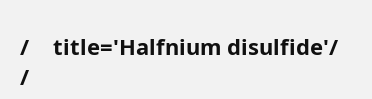/    title='Halfnium disulfide'/
/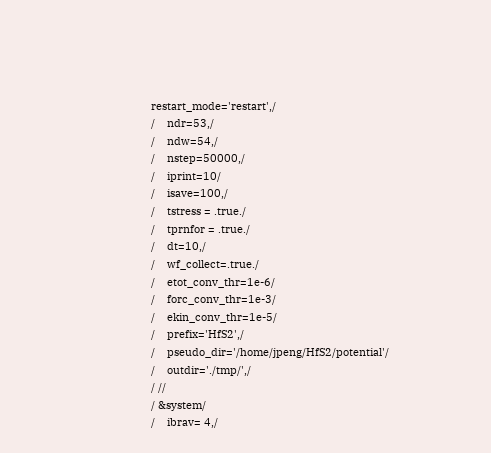restart_mode='restart',/
/    ndr=53,/
/    ndw=54,/
/    nstep=50000,/
/    iprint=10/
/    isave=100,/
/    tstress = .true./
/    tprnfor = .true./
/    dt=10,/
/    wf_collect=.true./
/    etot_conv_thr=1e-6/
/    forc_conv_thr=1e-3/
/    ekin_conv_thr=1e-5/
/    prefix='HfS2',/
/    pseudo_dir='/home/jpeng/HfS2/potential'/
/    outdir='./tmp/',/
/ //
/ &system/
/    ibrav= 4,/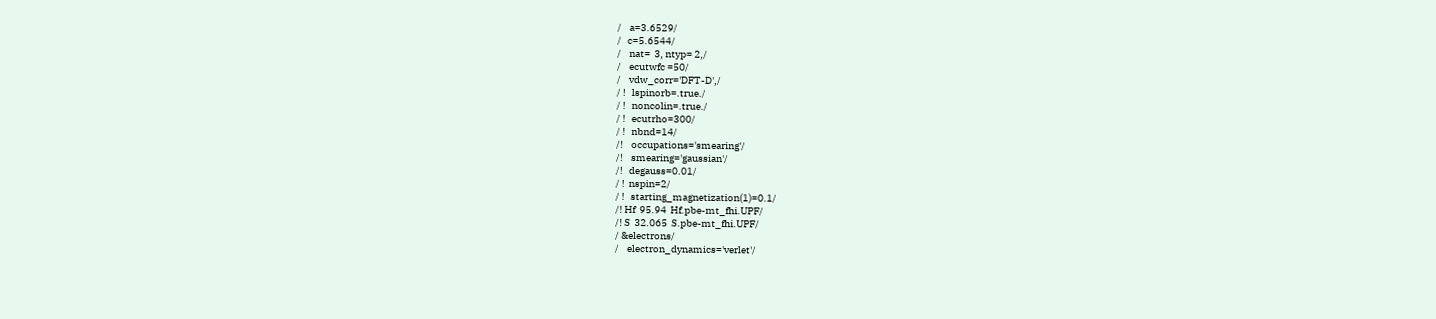/    a=3.6529/
/   c=5.6544/
/    nat=  3, ntyp= 2,/
/    ecutwfc =50/
/    vdw_corr='DFT-D',/
/ !   lspinorb=.true./
/ !   noncolin=.true./
/ !   ecutrho=300/
/ !   nbnd=14/
/!    occupations='smearing'/
/!    smearing='gaussian'/
/!   degauss=0.01/
/ !  nspin=2/
/ !   starting_magnetization(1)=0.1/
/! Hf  95.94  Hf.pbe-mt_fhi.UPF/
/! S  32.065  S.pbe-mt_fhi.UPF/
/ &electrons/
/    electron_dynamics='verlet'/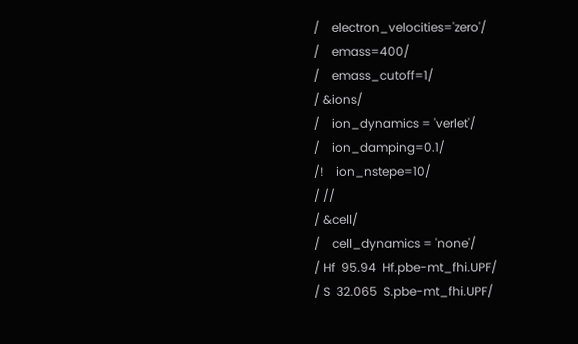/    electron_velocities='zero'/
/    emass=400/
/    emass_cutoff=1/
/ &ions/
/    ion_dynamics = 'verlet'/
/    ion_damping=0.1/
/!    ion_nstepe=10/
/ //
/ &cell/
/    cell_dynamics = 'none'/
/ Hf  95.94  Hf.pbe-mt_fhi.UPF/
/ S  32.065  S.pbe-mt_fhi.UPF/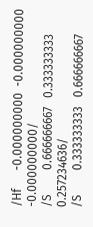/Hf      -0.000000000  -0.000000000  -0.000000000/
/S        0.666666667   0.333333333   0.257234636/
/S        0.333333333   0.666666667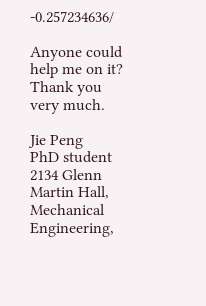-0.257234636/

Anyone could help me on it? Thank you very much.

Jie Peng
PhD student
2134 Glenn Martin Hall, Mechanical Engineering,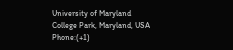University of Maryland
College Park, Maryland, USA
Phone:(+1)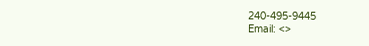240-495-9445
Email: <>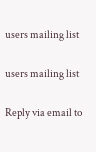users mailing list

users mailing list

Reply via email to